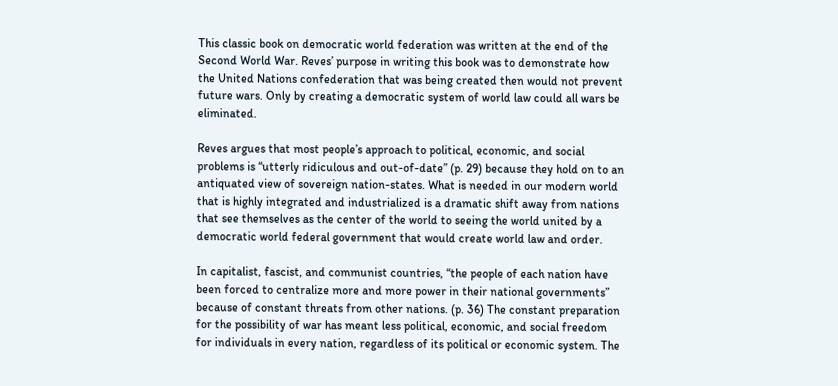This classic book on democratic world federation was written at the end of the Second World War. Reves’ purpose in writing this book was to demonstrate how the United Nations confederation that was being created then would not prevent future wars. Only by creating a democratic system of world law could all wars be eliminated.

Reves argues that most people’s approach to political, economic, and social problems is “utterly ridiculous and out-of-date” (p. 29) because they hold on to an antiquated view of sovereign nation-states. What is needed in our modern world that is highly integrated and industrialized is a dramatic shift away from nations that see themselves as the center of the world to seeing the world united by a democratic world federal government that would create world law and order.

In capitalist, fascist, and communist countries, “the people of each nation have been forced to centralize more and more power in their national governments” because of constant threats from other nations. (p. 36) The constant preparation for the possibility of war has meant less political, economic, and social freedom for individuals in every nation, regardless of its political or economic system. The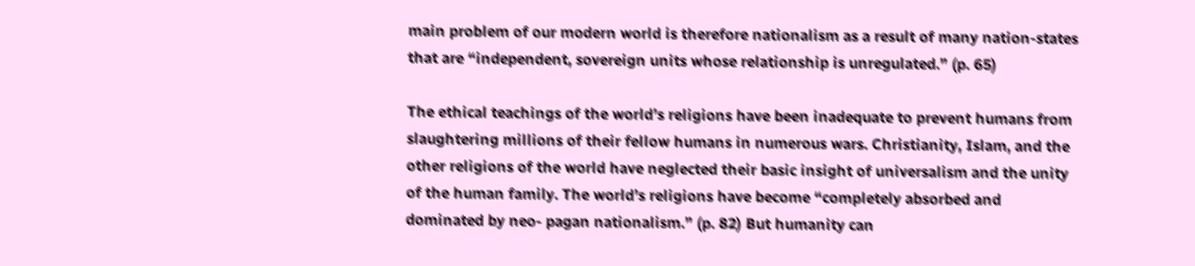main problem of our modern world is therefore nationalism as a result of many nation-states that are “independent, sovereign units whose relationship is unregulated.” (p. 65)

The ethical teachings of the world’s religions have been inadequate to prevent humans from slaughtering millions of their fellow humans in numerous wars. Christianity, Islam, and the other religions of the world have neglected their basic insight of universalism and the unity of the human family. The world’s religions have become “completely absorbed and dominated by neo- pagan nationalism.” (p. 82) But humanity can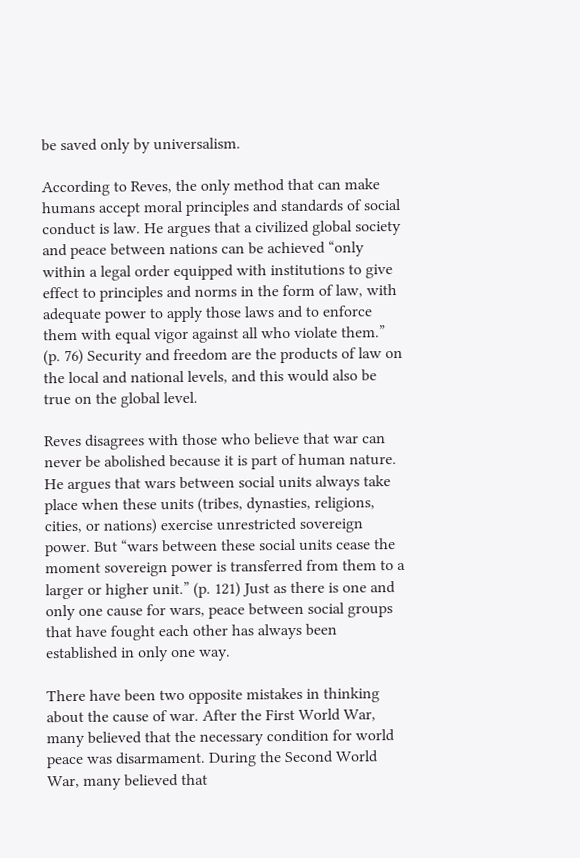be saved only by universalism.

According to Reves, the only method that can make humans accept moral principles and standards of social conduct is law. He argues that a civilized global society and peace between nations can be achieved “only within a legal order equipped with institutions to give effect to principles and norms in the form of law, with adequate power to apply those laws and to enforce them with equal vigor against all who violate them.” (p. 76) Security and freedom are the products of law on the local and national levels, and this would also be true on the global level.

Reves disagrees with those who believe that war can never be abolished because it is part of human nature. He argues that wars between social units always take place when these units (tribes, dynasties, religions, cities, or nations) exercise unrestricted sovereign power. But “wars between these social units cease the moment sovereign power is transferred from them to a larger or higher unit.” (p. 121) Just as there is one and only one cause for wars, peace between social groups that have fought each other has always been established in only one way.

There have been two opposite mistakes in thinking about the cause of war. After the First World War, many believed that the necessary condition for world peace was disarmament. During the Second World War, many believed that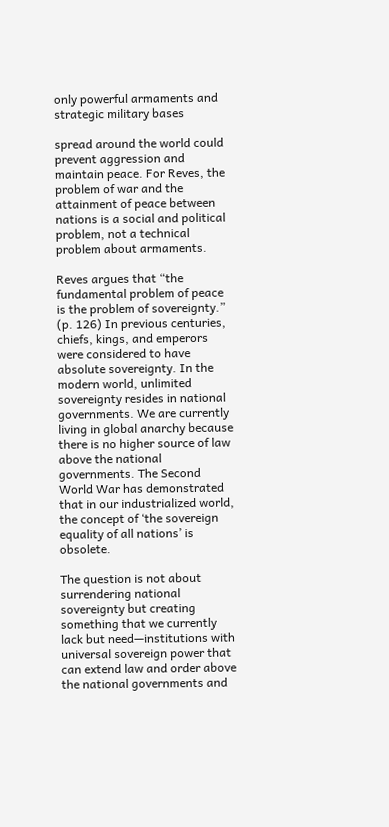only powerful armaments and strategic military bases

spread around the world could prevent aggression and maintain peace. For Reves, the problem of war and the attainment of peace between nations is a social and political problem, not a technical problem about armaments.

Reves argues that “the fundamental problem of peace is the problem of sovereignty.” (p. 126) In previous centuries, chiefs, kings, and emperors were considered to have absolute sovereignty. In the modern world, unlimited sovereignty resides in national governments. We are currently living in global anarchy because there is no higher source of law above the national governments. The Second World War has demonstrated that in our industrialized world, the concept of ‘the sovereign equality of all nations’ is obsolete.

The question is not about surrendering national sovereignty but creating something that we currently lack but need—institutions with universal sovereign power that can extend law and order above the national governments and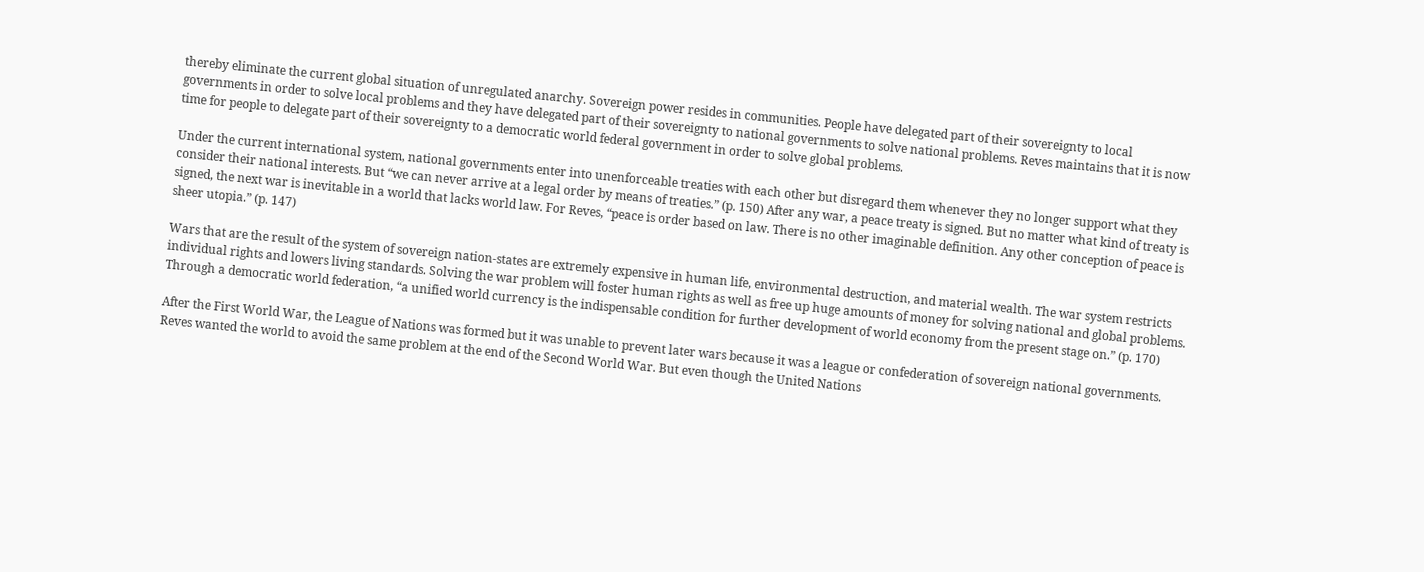thereby eliminate the current global situation of unregulated anarchy. Sovereign power resides in communities. People have delegated part of their sovereignty to local governments in order to solve local problems and they have delegated part of their sovereignty to national governments to solve national problems. Reves maintains that it is now time for people to delegate part of their sovereignty to a democratic world federal government in order to solve global problems.

Under the current international system, national governments enter into unenforceable treaties with each other but disregard them whenever they no longer support what they consider their national interests. But “we can never arrive at a legal order by means of treaties.” (p. 150) After any war, a peace treaty is signed. But no matter what kind of treaty is signed, the next war is inevitable in a world that lacks world law. For Reves, “peace is order based on law. There is no other imaginable definition. Any other conception of peace is sheer utopia.” (p. 147)

Wars that are the result of the system of sovereign nation-states are extremely expensive in human life, environmental destruction, and material wealth. The war system restricts individual rights and lowers living standards. Solving the war problem will foster human rights as well as free up huge amounts of money for solving national and global problems. Through a democratic world federation, “a unified world currency is the indispensable condition for further development of world economy from the present stage on.” (p. 170)

After the First World War, the League of Nations was formed but it was unable to prevent later wars because it was a league or confederation of sovereign national governments. Reves wanted the world to avoid the same problem at the end of the Second World War. But even though the United Nations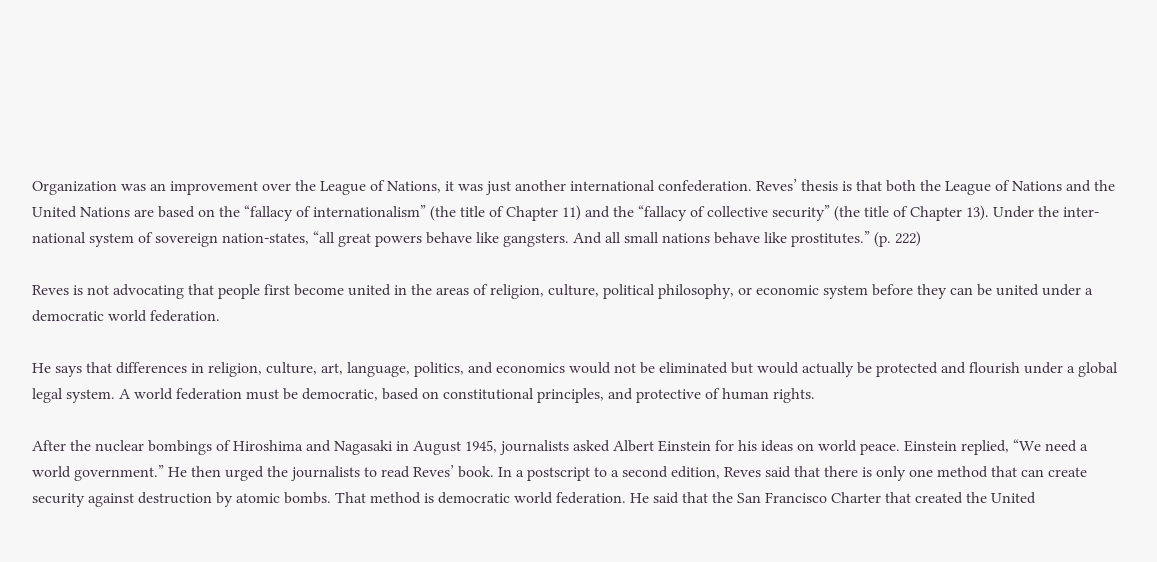Organization was an improvement over the League of Nations, it was just another international confederation. Reves’ thesis is that both the League of Nations and the United Nations are based on the “fallacy of internationalism” (the title of Chapter 11) and the “fallacy of collective security” (the title of Chapter 13). Under the inter-national system of sovereign nation-states, “all great powers behave like gangsters. And all small nations behave like prostitutes.” (p. 222)

Reves is not advocating that people first become united in the areas of religion, culture, political philosophy, or economic system before they can be united under a democratic world federation.

He says that differences in religion, culture, art, language, politics, and economics would not be eliminated but would actually be protected and flourish under a global legal system. A world federation must be democratic, based on constitutional principles, and protective of human rights.

After the nuclear bombings of Hiroshima and Nagasaki in August 1945, journalists asked Albert Einstein for his ideas on world peace. Einstein replied, “We need a world government.” He then urged the journalists to read Reves’ book. In a postscript to a second edition, Reves said that there is only one method that can create security against destruction by atomic bombs. That method is democratic world federation. He said that the San Francisco Charter that created the United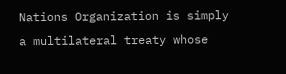Nations Organization is simply a multilateral treaty whose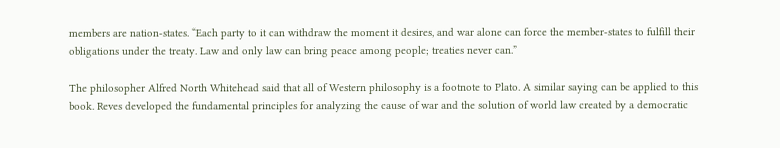members are nation-states. “Each party to it can withdraw the moment it desires, and war alone can force the member-states to fulfill their obligations under the treaty. Law and only law can bring peace among people; treaties never can.”

The philosopher Alfred North Whitehead said that all of Western philosophy is a footnote to Plato. A similar saying can be applied to this book. Reves developed the fundamental principles for analyzing the cause of war and the solution of world law created by a democratic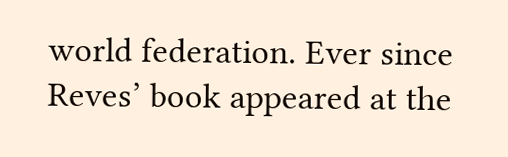world federation. Ever since Reves’ book appeared at the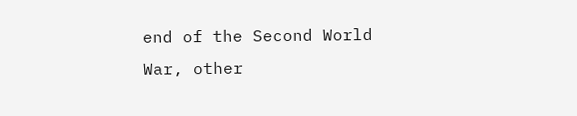end of the Second World War, other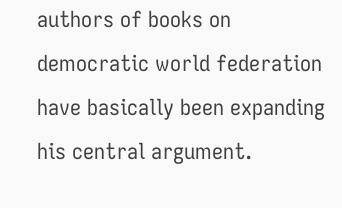authors of books on democratic world federation have basically been expanding his central argument.